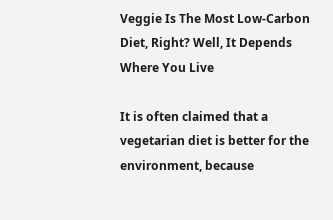Veggie Is The Most Low-Carbon Diet, Right? Well, It Depends Where You Live

It is often claimed that a vegetarian diet is better for the environment, because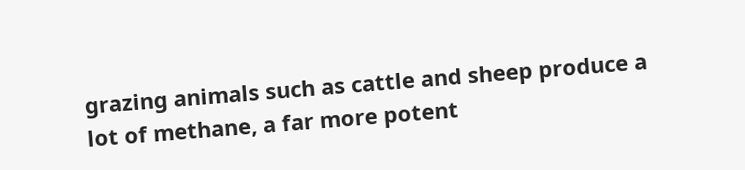grazing animals such as cattle and sheep produce a lot of methane, a far more potent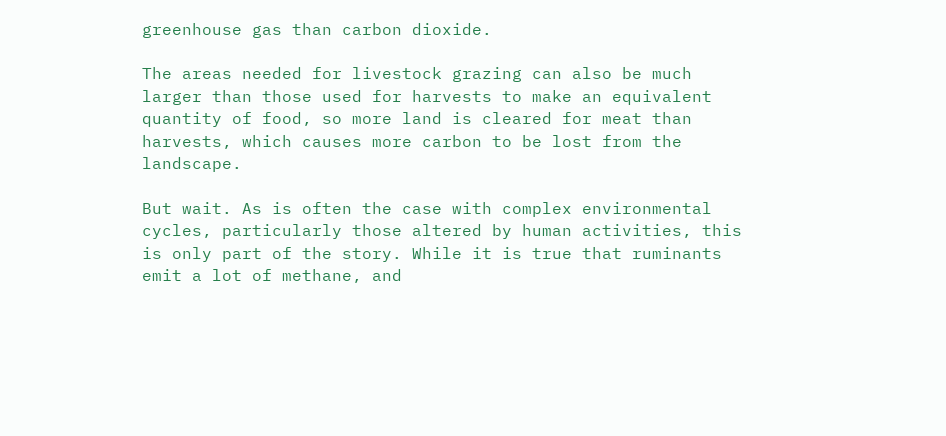greenhouse gas than carbon dioxide.

The areas needed for livestock grazing can also be much larger than those used for harvests to make an equivalent quantity of food, so more land is cleared for meat than harvests, which causes more carbon to be lost from the landscape.

But wait. As is often the case with complex environmental cycles, particularly those altered by human activities, this is only part of the story. While it is true that ruminants emit a lot of methane, and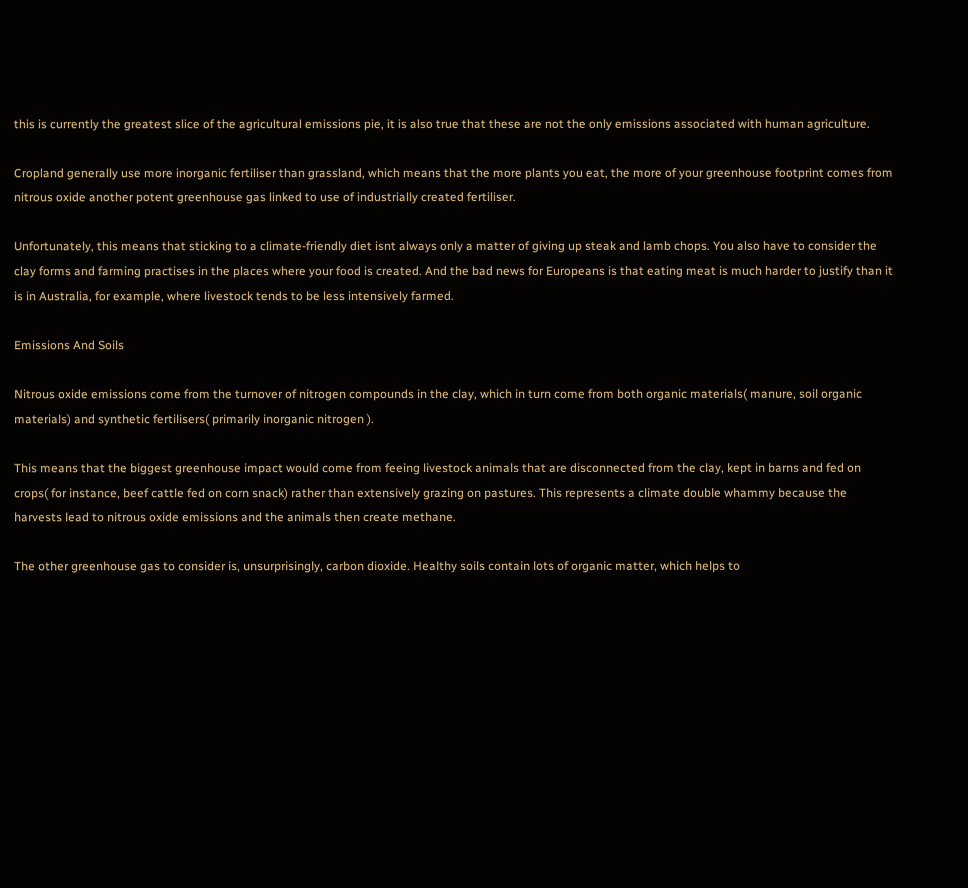this is currently the greatest slice of the agricultural emissions pie, it is also true that these are not the only emissions associated with human agriculture.

Cropland generally use more inorganic fertiliser than grassland, which means that the more plants you eat, the more of your greenhouse footprint comes from nitrous oxide another potent greenhouse gas linked to use of industrially created fertiliser.

Unfortunately, this means that sticking to a climate-friendly diet isnt always only a matter of giving up steak and lamb chops. You also have to consider the clay forms and farming practises in the places where your food is created. And the bad news for Europeans is that eating meat is much harder to justify than it is in Australia, for example, where livestock tends to be less intensively farmed.

Emissions And Soils

Nitrous oxide emissions come from the turnover of nitrogen compounds in the clay, which in turn come from both organic materials( manure, soil organic materials) and synthetic fertilisers( primarily inorganic nitrogen ).

This means that the biggest greenhouse impact would come from feeing livestock animals that are disconnected from the clay, kept in barns and fed on crops( for instance, beef cattle fed on corn snack) rather than extensively grazing on pastures. This represents a climate double whammy because the harvests lead to nitrous oxide emissions and the animals then create methane.

The other greenhouse gas to consider is, unsurprisingly, carbon dioxide. Healthy soils contain lots of organic matter, which helps to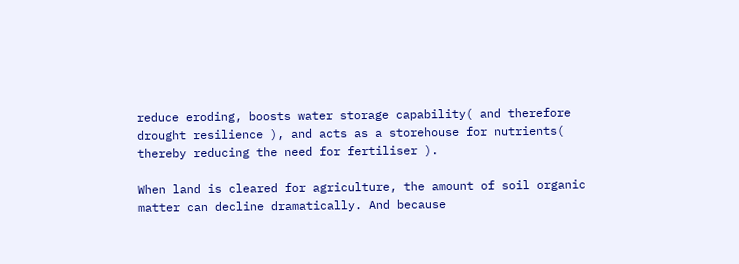reduce eroding, boosts water storage capability( and therefore drought resilience ), and acts as a storehouse for nutrients( thereby reducing the need for fertiliser ).

When land is cleared for agriculture, the amount of soil organic matter can decline dramatically. And because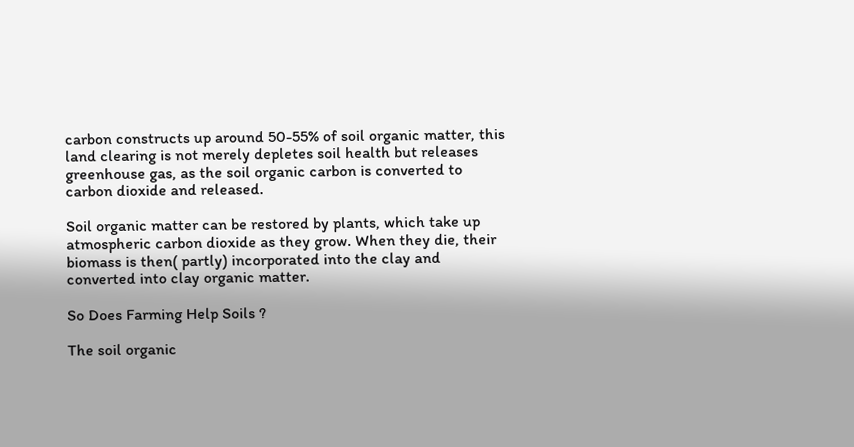carbon constructs up around 50-55% of soil organic matter, this land clearing is not merely depletes soil health but releases greenhouse gas, as the soil organic carbon is converted to carbon dioxide and released.

Soil organic matter can be restored by plants, which take up atmospheric carbon dioxide as they grow. When they die, their biomass is then( partly) incorporated into the clay and converted into clay organic matter.

So Does Farming Help Soils ?

The soil organic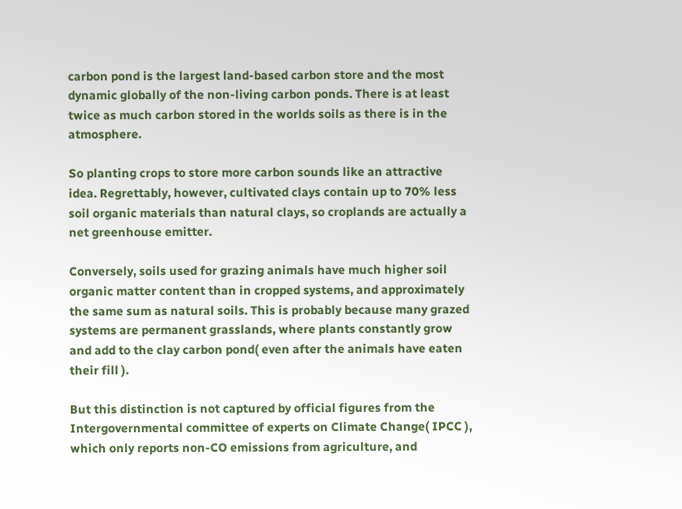carbon pond is the largest land-based carbon store and the most dynamic globally of the non-living carbon ponds. There is at least twice as much carbon stored in the worlds soils as there is in the atmosphere.

So planting crops to store more carbon sounds like an attractive idea. Regrettably, however, cultivated clays contain up to 70% less soil organic materials than natural clays, so croplands are actually a net greenhouse emitter.

Conversely, soils used for grazing animals have much higher soil organic matter content than in cropped systems, and approximately the same sum as natural soils. This is probably because many grazed systems are permanent grasslands, where plants constantly grow and add to the clay carbon pond( even after the animals have eaten their fill ).

But this distinction is not captured by official figures from the Intergovernmental committee of experts on Climate Change( IPCC ), which only reports non-CO emissions from agriculture, and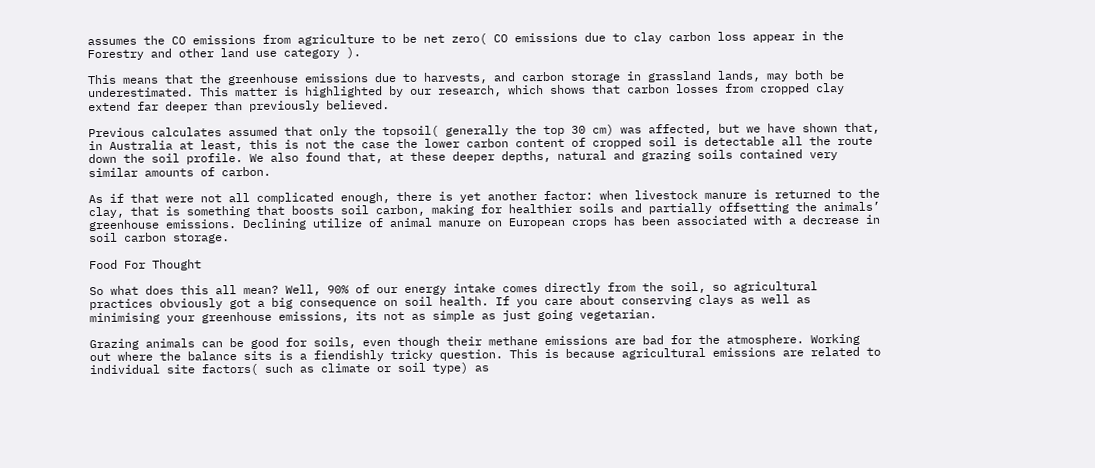assumes the CO emissions from agriculture to be net zero( CO emissions due to clay carbon loss appear in the Forestry and other land use category ).

This means that the greenhouse emissions due to harvests, and carbon storage in grassland lands, may both be underestimated. This matter is highlighted by our research, which shows that carbon losses from cropped clay extend far deeper than previously believed.

Previous calculates assumed that only the topsoil( generally the top 30 cm) was affected, but we have shown that, in Australia at least, this is not the case the lower carbon content of cropped soil is detectable all the route down the soil profile. We also found that, at these deeper depths, natural and grazing soils contained very similar amounts of carbon.

As if that were not all complicated enough, there is yet another factor: when livestock manure is returned to the clay, that is something that boosts soil carbon, making for healthier soils and partially offsetting the animals’ greenhouse emissions. Declining utilize of animal manure on European crops has been associated with a decrease in soil carbon storage.

Food For Thought

So what does this all mean? Well, 90% of our energy intake comes directly from the soil, so agricultural practices obviously got a big consequence on soil health. If you care about conserving clays as well as minimising your greenhouse emissions, its not as simple as just going vegetarian.

Grazing animals can be good for soils, even though their methane emissions are bad for the atmosphere. Working out where the balance sits is a fiendishly tricky question. This is because agricultural emissions are related to individual site factors( such as climate or soil type) as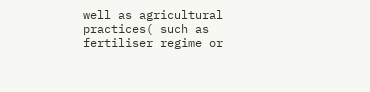well as agricultural practices( such as fertiliser regime or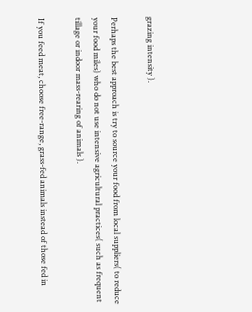grazing intensity ).

Perhaps the best approach is try to source your food from local suppliers( to reduce your food miles) who do not use intensive agricultural practices( such as frequent tillage or indoor mass-rearing of animals ).

If you feed meat, choose free-range, grass-fed animals instead of those fed in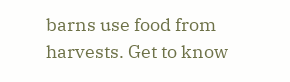barns use food from harvests. Get to know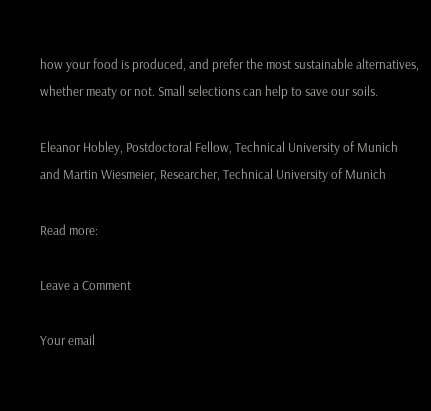how your food is produced, and prefer the most sustainable alternatives, whether meaty or not. Small selections can help to save our soils.

Eleanor Hobley, Postdoctoral Fellow, Technical University of Munich and Martin Wiesmeier, Researcher, Technical University of Munich

Read more:

Leave a Comment

Your email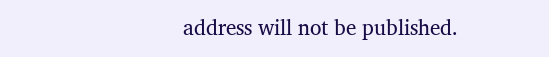address will not be published.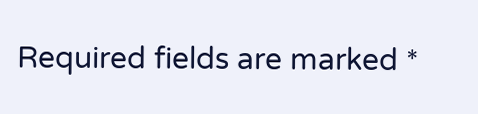Required fields are marked *